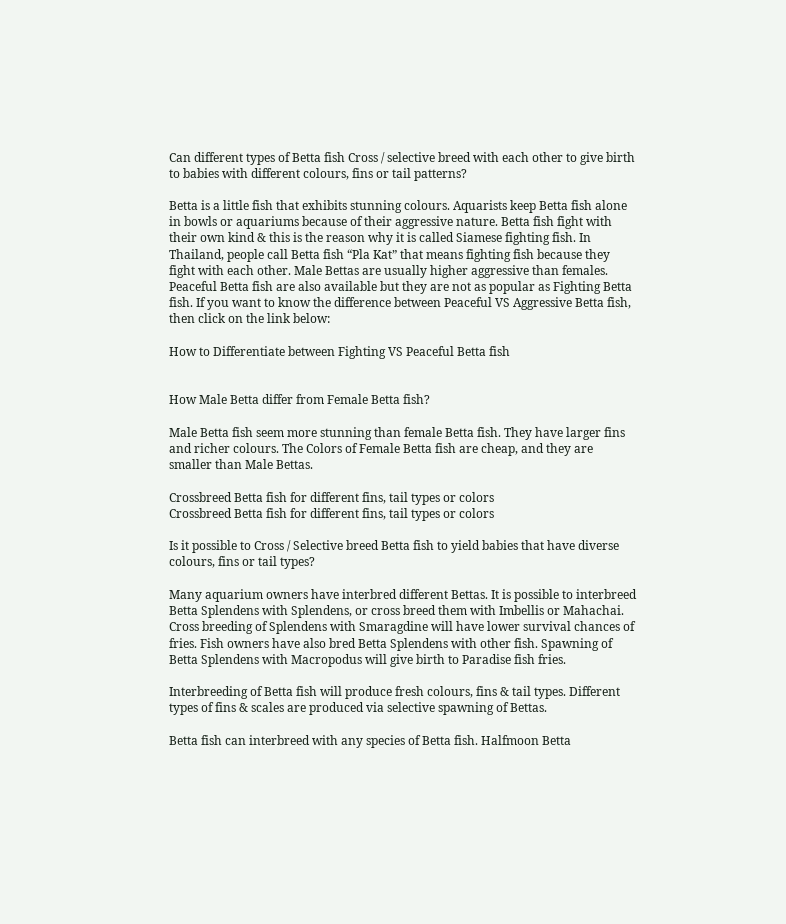Can different types of Betta fish Cross / selective breed with each other to give birth to babies with different colours, fins or tail patterns?

Betta is a little fish that exhibits stunning colours. Aquarists keep Betta fish alone in bowls or aquariums because of their aggressive nature. Betta fish fight with their own kind & this is the reason why it is called Siamese fighting fish. In Thailand, people call Betta fish “Pla Kat” that means fighting fish because they fight with each other. Male Bettas are usually higher aggressive than females. Peaceful Betta fish are also available but they are not as popular as Fighting Betta fish. If you want to know the difference between Peaceful VS Aggressive Betta fish, then click on the link below:

How to Differentiate between Fighting VS Peaceful Betta fish


How Male Betta differ from Female Betta fish?

Male Betta fish seem more stunning than female Betta fish. They have larger fins and richer colours. The Colors of Female Betta fish are cheap, and they are smaller than Male Bettas.

Crossbreed Betta fish for different fins, tail types or colors
Crossbreed Betta fish for different fins, tail types or colors

Is it possible to Cross / Selective breed Betta fish to yield babies that have diverse colours, fins or tail types?

Many aquarium owners have interbred different Bettas. It is possible to interbreed Betta Splendens with Splendens, or cross breed them with Imbellis or Mahachai. Cross breeding of Splendens with Smaragdine will have lower survival chances of fries. Fish owners have also bred Betta Splendens with other fish. Spawning of Betta Splendens with Macropodus will give birth to Paradise fish fries.

Interbreeding of Betta fish will produce fresh colours, fins & tail types. Different types of fins & scales are produced via selective spawning of Bettas.

Betta fish can interbreed with any species of Betta fish. Halfmoon Betta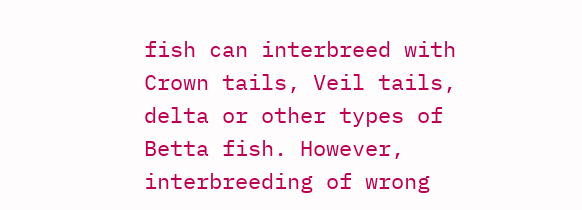fish can interbreed with Crown tails, Veil tails, delta or other types of Betta fish. However, interbreeding of wrong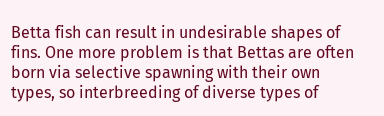Betta fish can result in undesirable shapes of fins. One more problem is that Bettas are often born via selective spawning with their own types, so interbreeding of diverse types of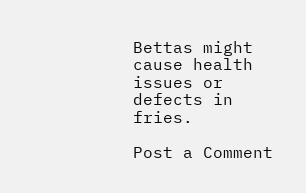Bettas might cause health issues or defects in fries.

Post a Comment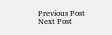Previous Post Next Post